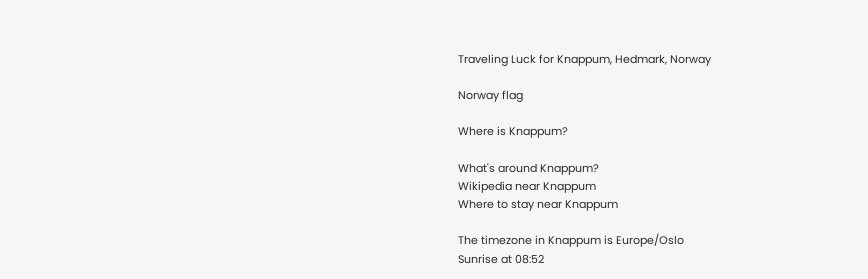Traveling Luck for Knappum, Hedmark, Norway

Norway flag

Where is Knappum?

What's around Knappum?
Wikipedia near Knappum
Where to stay near Knappum

The timezone in Knappum is Europe/Oslo
Sunrise at 08:52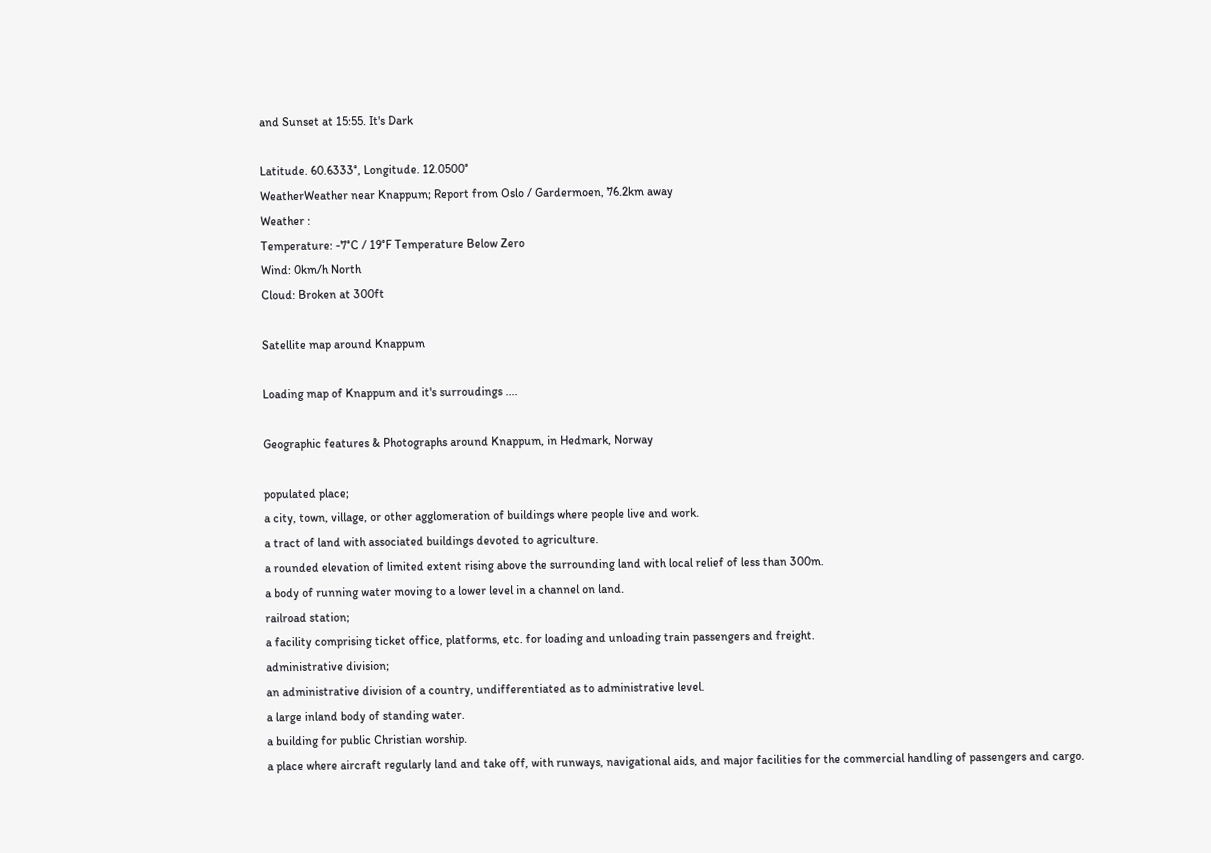and Sunset at 15:55. It's Dark

Latitude. 60.6333°, Longitude. 12.0500°
WeatherWeather near Knappum; Report from Oslo / Gardermoen, 76.2km away
Weather :
Temperature: -7°C / 19°F Temperature Below Zero
Wind: 0km/h North
Cloud: Broken at 300ft

Satellite map around Knappum

Loading map of Knappum and it's surroudings ....

Geographic features & Photographs around Knappum, in Hedmark, Norway

populated place;
a city, town, village, or other agglomeration of buildings where people live and work.
a tract of land with associated buildings devoted to agriculture.
a rounded elevation of limited extent rising above the surrounding land with local relief of less than 300m.
a body of running water moving to a lower level in a channel on land.
railroad station;
a facility comprising ticket office, platforms, etc. for loading and unloading train passengers and freight.
administrative division;
an administrative division of a country, undifferentiated as to administrative level.
a large inland body of standing water.
a building for public Christian worship.
a place where aircraft regularly land and take off, with runways, navigational aids, and major facilities for the commercial handling of passengers and cargo.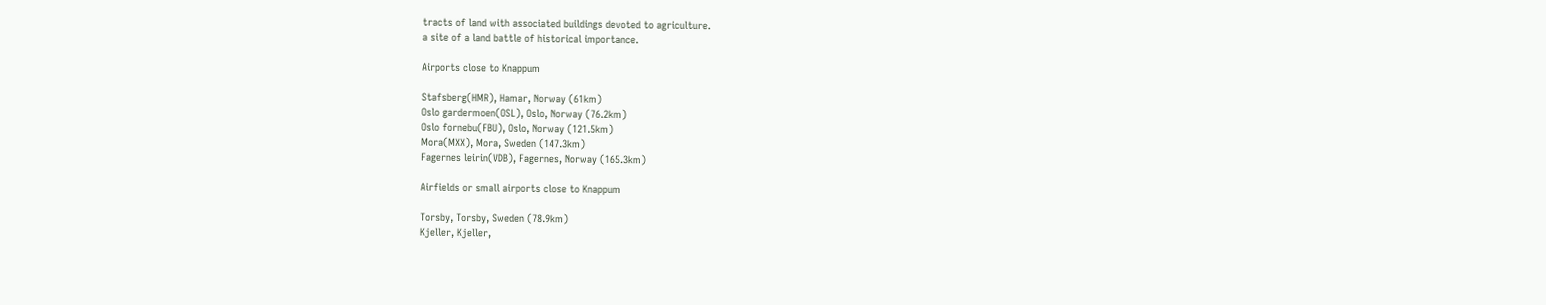tracts of land with associated buildings devoted to agriculture.
a site of a land battle of historical importance.

Airports close to Knappum

Stafsberg(HMR), Hamar, Norway (61km)
Oslo gardermoen(OSL), Oslo, Norway (76.2km)
Oslo fornebu(FBU), Oslo, Norway (121.5km)
Mora(MXX), Mora, Sweden (147.3km)
Fagernes leirin(VDB), Fagernes, Norway (165.3km)

Airfields or small airports close to Knappum

Torsby, Torsby, Sweden (78.9km)
Kjeller, Kjeller,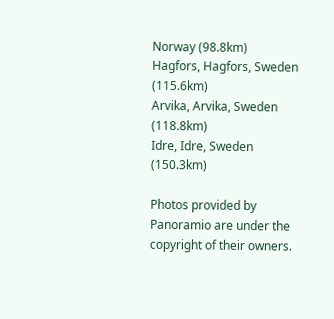Norway (98.8km)
Hagfors, Hagfors, Sweden (115.6km)
Arvika, Arvika, Sweden (118.8km)
Idre, Idre, Sweden (150.3km)

Photos provided by Panoramio are under the copyright of their owners.